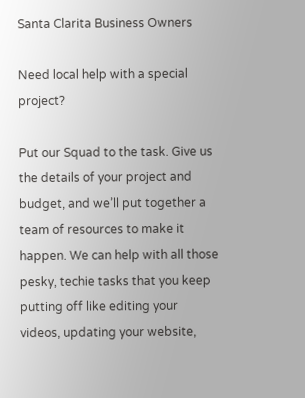Santa Clarita Business Owners

Need local help with a special project?

Put our Squad to the task. Give us the details of your project and budget, and we’ll put together a team of resources to make it happen. We can help with all those pesky, techie tasks that you keep putting off like editing your videos, updating your website,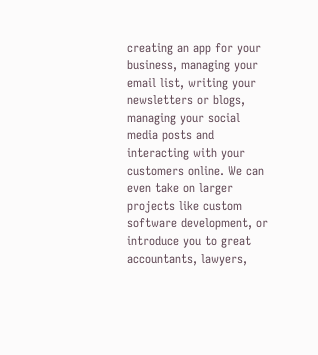creating an app for your business, managing your email list, writing your newsletters or blogs, managing your social media posts and interacting with your customers online. We can even take on larger projects like custom software development, or introduce you to great accountants, lawyers,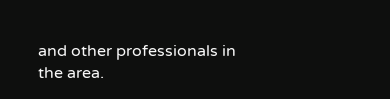and other professionals in the area.